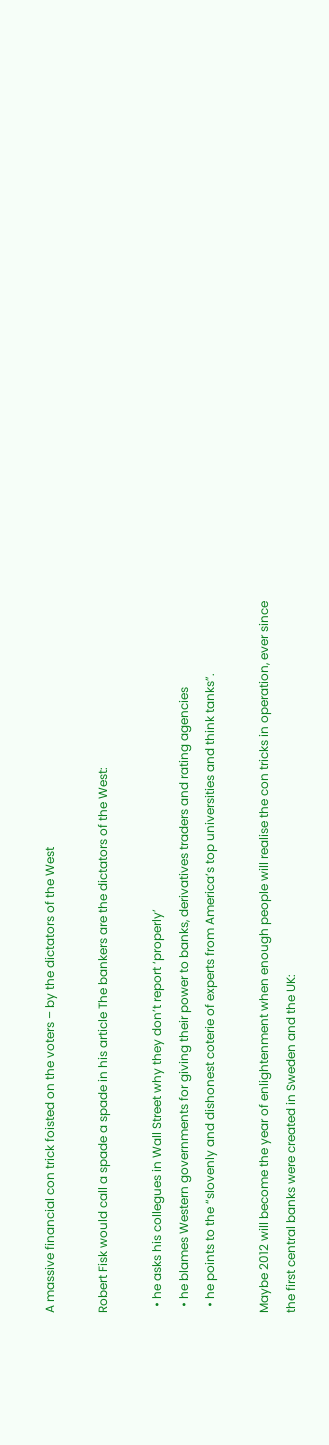A massive financial con trick foisted on the voters – by the dictators of the West

Robert Fisk would call a spade a spade in his article The bankers are the dictators of the West:

  • he asks his collegues in Wall Street why they don’t report ‘properly’
  • he blames Western governments for giving their power to banks, derivatives traders and rating agencies
  • he points to the “slovenly and dishonest coterie of experts from America’s top universities and think tanks”.

Maybe 2012 will become the year of enlightenment when enough people will realise the con tricks in operation, ever since the first central banks were created in Sweden and the UK: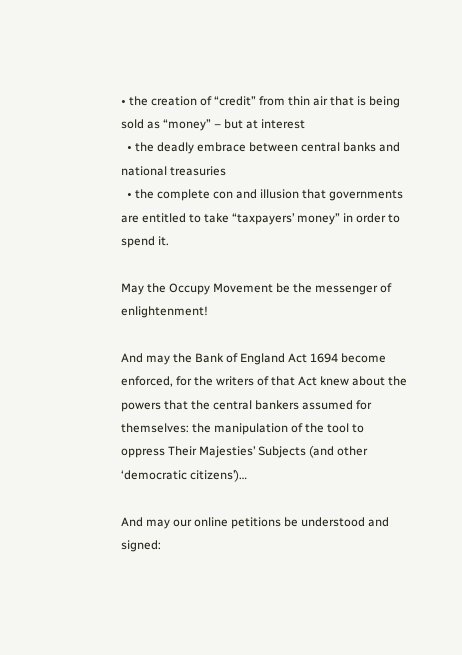• the creation of “credit” from thin air that is being sold as “money” – but at interest
  • the deadly embrace between central banks and national treasuries
  • the complete con and illusion that governments are entitled to take “taxpayers’ money” in order to spend it.

May the Occupy Movement be the messenger of enlightenment!

And may the Bank of England Act 1694 become enforced, for the writers of that Act knew about the powers that the central bankers assumed for themselves: the manipulation of the tool to oppress Their Majesties’ Subjects (and other ‘democratic citizens’)…

And may our online petitions be understood and signed: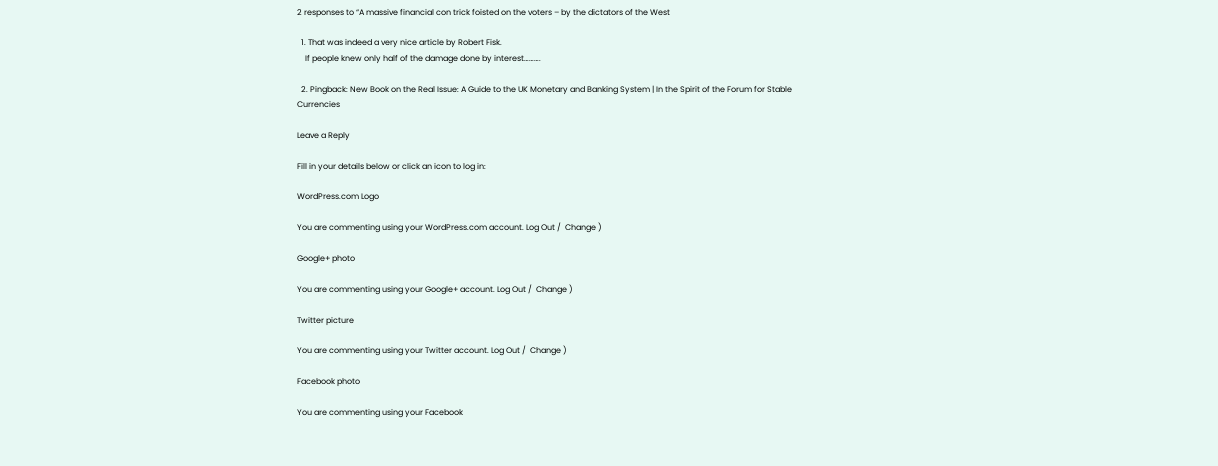2 responses to “A massive financial con trick foisted on the voters – by the dictators of the West

  1. That was indeed a very nice article by Robert Fisk.
    If people knew only half of the damage done by interest……….

  2. Pingback: New Book on the Real Issue: A Guide to the UK Monetary and Banking System | In the Spirit of the Forum for Stable Currencies

Leave a Reply

Fill in your details below or click an icon to log in:

WordPress.com Logo

You are commenting using your WordPress.com account. Log Out /  Change )

Google+ photo

You are commenting using your Google+ account. Log Out /  Change )

Twitter picture

You are commenting using your Twitter account. Log Out /  Change )

Facebook photo

You are commenting using your Facebook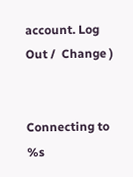account. Log Out /  Change )


Connecting to %s